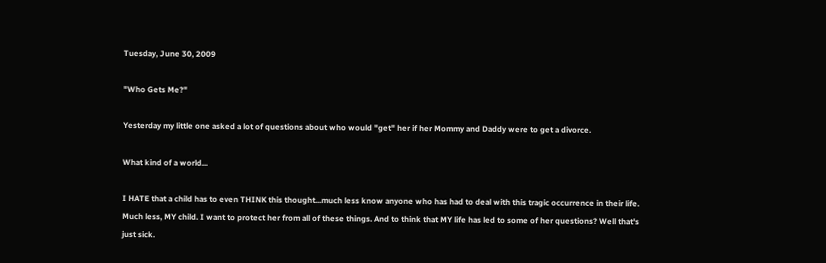Tuesday, June 30, 2009

"Who Gets Me?"

Yesterday my little one asked a lot of questions about who would "get" her if her Mommy and Daddy were to get a divorce.

What kind of a world...

I HATE that a child has to even THINK this thought...much less know anyone who has had to deal with this tragic occurrence in their life. Much less, MY child. I want to protect her from all of these things. And to think that MY life has led to some of her questions? Well that's just sick.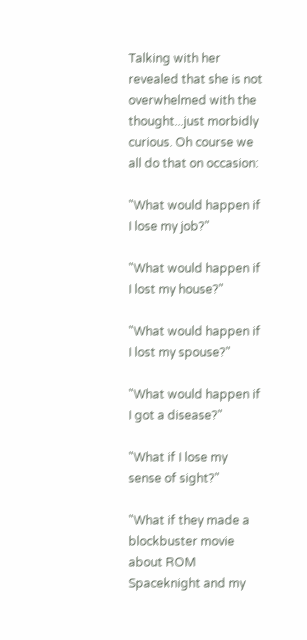Talking with her revealed that she is not overwhelmed with the thought...just morbidly curious. Oh course we all do that on occasion:

"What would happen if I lose my job?"

"What would happen if I lost my house?"

"What would happen if I lost my spouse?"

"What would happen if I got a disease?"

"What if I lose my sense of sight?"

"What if they made a blockbuster movie about ROM Spaceknight and my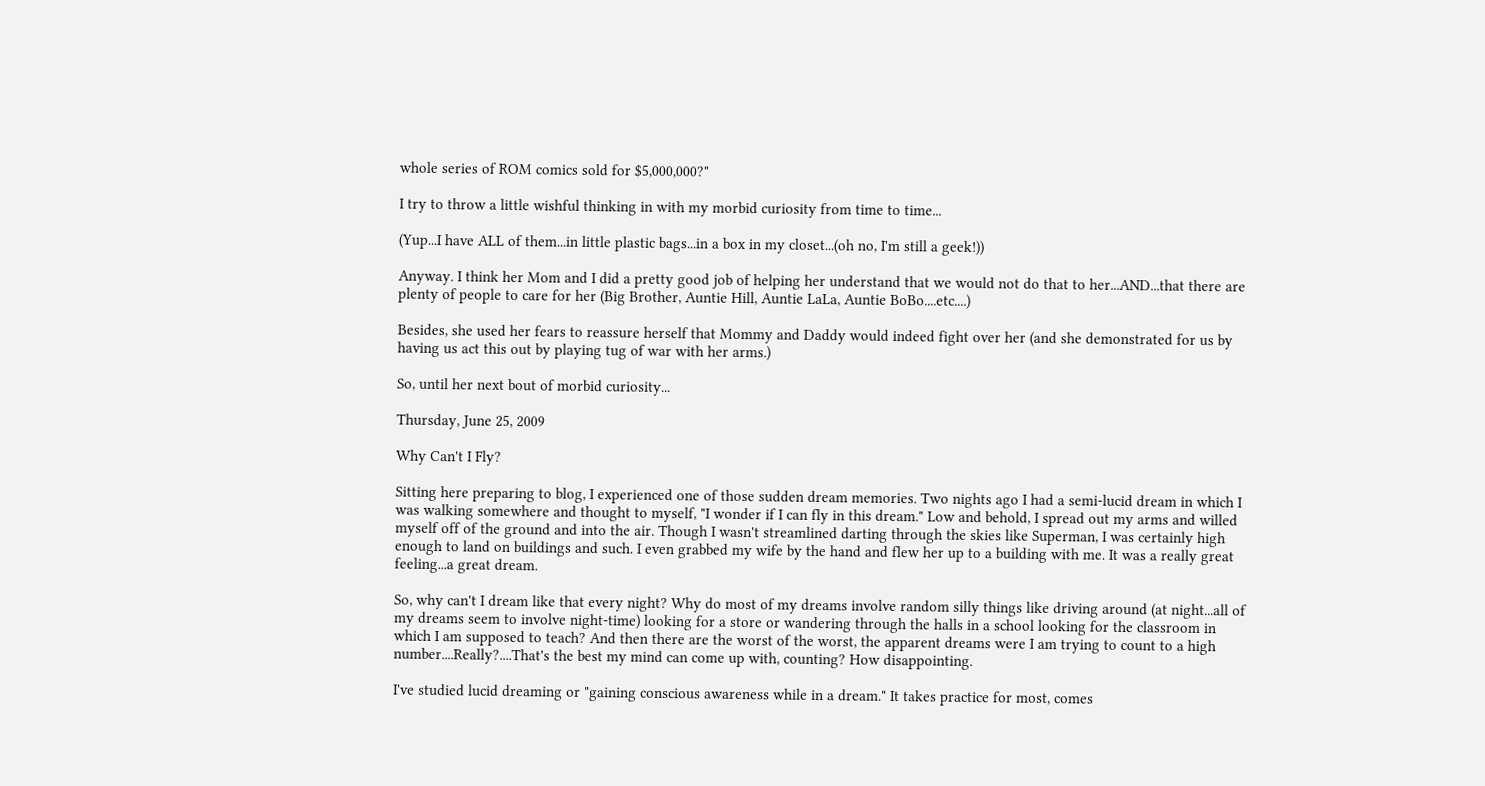whole series of ROM comics sold for $5,000,000?"

I try to throw a little wishful thinking in with my morbid curiosity from time to time...

(Yup...I have ALL of them...in little plastic bags...in a box in my closet...(oh no, I'm still a geek!))

Anyway. I think her Mom and I did a pretty good job of helping her understand that we would not do that to her...AND...that there are plenty of people to care for her (Big Brother, Auntie Hill, Auntie LaLa, Auntie BoBo....etc....)

Besides, she used her fears to reassure herself that Mommy and Daddy would indeed fight over her (and she demonstrated for us by having us act this out by playing tug of war with her arms.)

So, until her next bout of morbid curiosity...

Thursday, June 25, 2009

Why Can't I Fly?

Sitting here preparing to blog, I experienced one of those sudden dream memories. Two nights ago I had a semi-lucid dream in which I was walking somewhere and thought to myself, "I wonder if I can fly in this dream." Low and behold, I spread out my arms and willed myself off of the ground and into the air. Though I wasn't streamlined darting through the skies like Superman, I was certainly high enough to land on buildings and such. I even grabbed my wife by the hand and flew her up to a building with me. It was a really great feeling...a great dream.

So, why can't I dream like that every night? Why do most of my dreams involve random silly things like driving around (at night...all of my dreams seem to involve night-time) looking for a store or wandering through the halls in a school looking for the classroom in which I am supposed to teach? And then there are the worst of the worst, the apparent dreams were I am trying to count to a high number....Really?....That's the best my mind can come up with, counting? How disappointing.

I've studied lucid dreaming or "gaining conscious awareness while in a dream." It takes practice for most, comes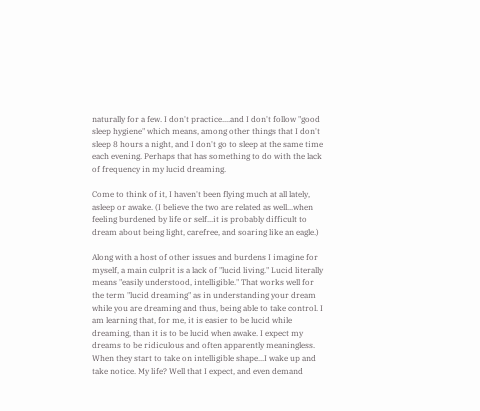naturally for a few. I don't practice....and I don't follow "good sleep hygiene" which means, among other things that I don't sleep 8 hours a night, and I don't go to sleep at the same time each evening. Perhaps that has something to do with the lack of frequency in my lucid dreaming.

Come to think of it, I haven't been flying much at all lately, asleep or awake. (I believe the two are related as well...when feeling burdened by life or self...it is probably difficult to dream about being light, carefree, and soaring like an eagle.)

Along with a host of other issues and burdens I imagine for myself, a main culprit is a lack of "lucid living." Lucid literally means "easily understood, intelligible." That works well for the term "lucid dreaming" as in understanding your dream while you are dreaming and thus, being able to take control. I am learning that, for me, it is easier to be lucid while dreaming, than it is to be lucid when awake. I expect my dreams to be ridiculous and often apparently meaningless. When they start to take on intelligible shape...I wake up and take notice. My life? Well that I expect, and even demand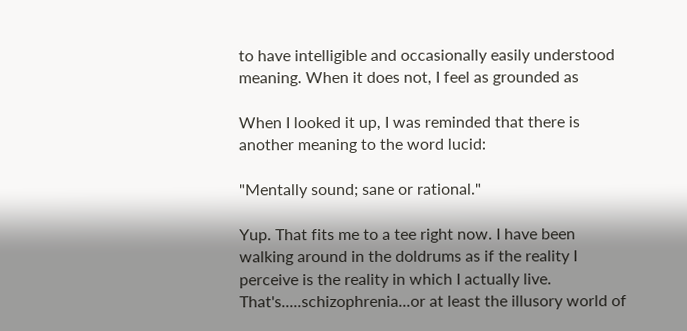to have intelligible and occasionally easily understood meaning. When it does not, I feel as grounded as

When I looked it up, I was reminded that there is another meaning to the word lucid:

"Mentally sound; sane or rational."

Yup. That fits me to a tee right now. I have been walking around in the doldrums as if the reality I perceive is the reality in which I actually live. That's.....schizophrenia...or at least the illusory world of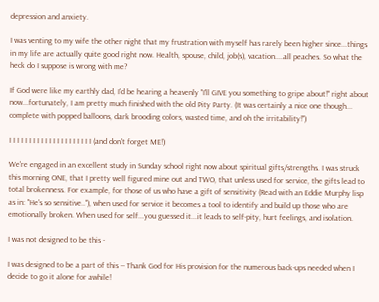depression and anxiety.

I was venting to my wife the other night that my frustration with myself has rarely been higher since...things in my life are actually quite good right now. Health, spouse, child, job(s), vacation....all peaches. So what the heck do I suppose is wrong with me?

If God were like my earthly dad, I'd be hearing a heavenly "I'll GIVE you something to gripe about!" right about now...fortunately, I am pretty much finished with the old Pity Party. (It was certainly a nice one though... complete with popped balloons, dark brooding colors, wasted time, and oh the irritability!")

I I I I I I I I I I I I I I I I I I I I I (and don't forget ME!)

We're engaged in an excellent study in Sunday school right now about spiritual gifts/strengths. I was struck this morning ONE, that I pretty well figured mine out and TWO, that unless used for service, the gifts lead to total brokenness. For example, for those of us who have a gift of sensitivity (Read with an Eddie Murphy lisp as in: "He's so sensitive.."), when used for service it becomes a tool to identify and build up those who are emotionally broken. When used for self...you guessed it...it leads to self-pity, hurt feelings, and isolation.

I was not designed to be this -

I was designed to be a part of this -- Thank God for His provision for the numerous back-ups needed when I decide to go it alone for awhile!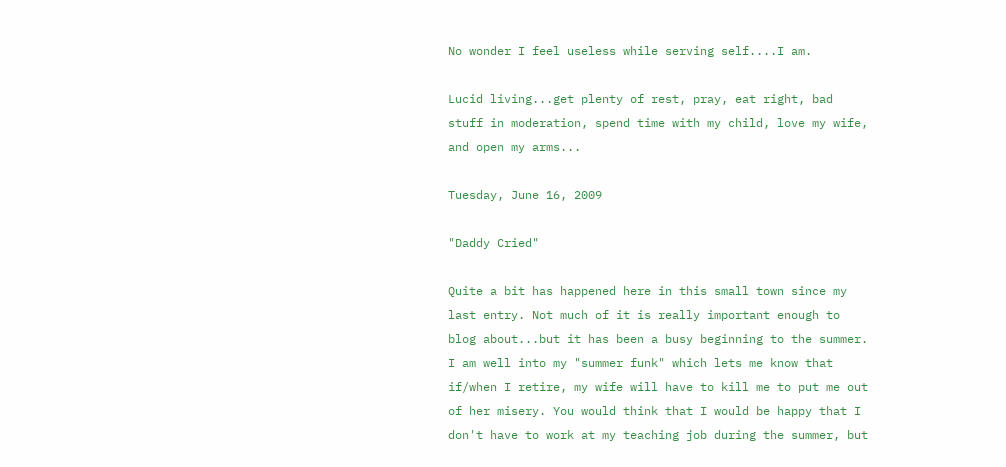No wonder I feel useless while serving self....I am.

Lucid living...get plenty of rest, pray, eat right, bad stuff in moderation, spend time with my child, love my wife, and open my arms...

Tuesday, June 16, 2009

"Daddy Cried"

Quite a bit has happened here in this small town since my last entry. Not much of it is really important enough to blog about...but it has been a busy beginning to the summer. I am well into my "summer funk" which lets me know that if/when I retire, my wife will have to kill me to put me out of her misery. You would think that I would be happy that I don't have to work at my teaching job during the summer, but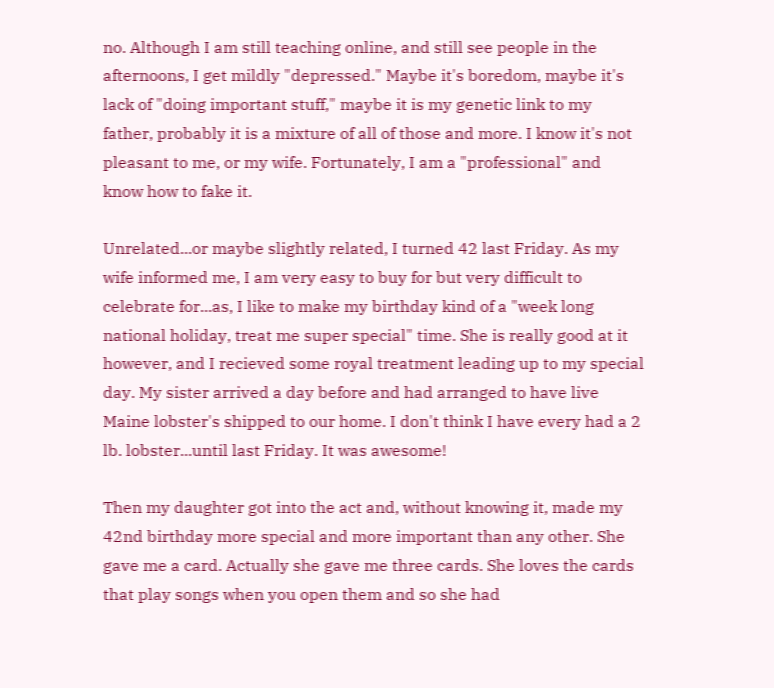no. Although I am still teaching online, and still see people in the afternoons, I get mildly "depressed." Maybe it's boredom, maybe it's lack of "doing important stuff," maybe it is my genetic link to my father, probably it is a mixture of all of those and more. I know it's not pleasant to me, or my wife. Fortunately, I am a "professional" and know how to fake it.

Unrelated...or maybe slightly related, I turned 42 last Friday. As my wife informed me, I am very easy to buy for but very difficult to celebrate for...as, I like to make my birthday kind of a "week long national holiday, treat me super special" time. She is really good at it however, and I recieved some royal treatment leading up to my special day. My sister arrived a day before and had arranged to have live Maine lobster's shipped to our home. I don't think I have every had a 2 lb. lobster...until last Friday. It was awesome!

Then my daughter got into the act and, without knowing it, made my 42nd birthday more special and more important than any other. She gave me a card. Actually she gave me three cards. She loves the cards that play songs when you open them and so she had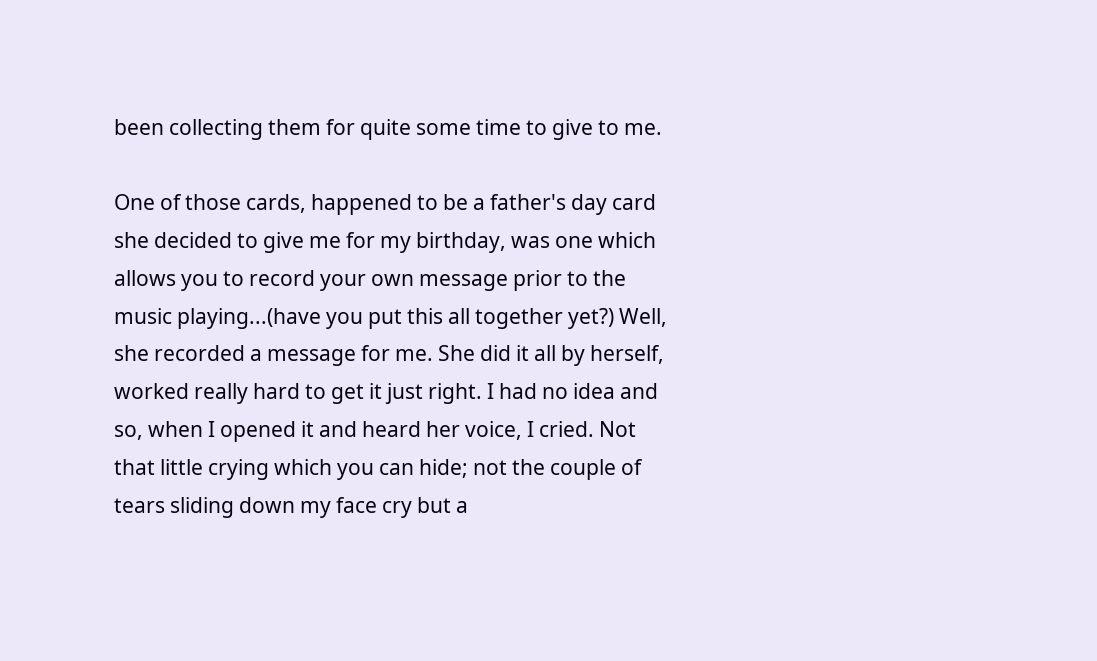been collecting them for quite some time to give to me.

One of those cards, happened to be a father's day card she decided to give me for my birthday, was one which allows you to record your own message prior to the music playing...(have you put this all together yet?) Well, she recorded a message for me. She did it all by herself, worked really hard to get it just right. I had no idea and so, when I opened it and heard her voice, I cried. Not that little crying which you can hide; not the couple of tears sliding down my face cry but a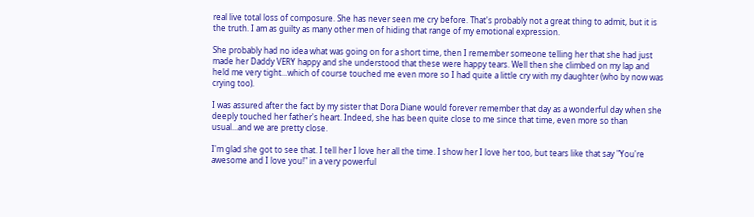real live total loss of composure. She has never seen me cry before. That's probably not a great thing to admit, but it is the truth. I am as guilty as many other men of hiding that range of my emotional expression.

She probably had no idea what was going on for a short time, then I remember someone telling her that she had just made her Daddy VERY happy and she understood that these were happy tears. Well then she climbed on my lap and held me very tight...which of course touched me even more so I had quite a little cry with my daughter (who by now was crying too).

I was assured after the fact by my sister that Dora Diane would forever remember that day as a wonderful day when she deeply touched her father's heart. Indeed, she has been quite close to me since that time, even more so than usual...and we are pretty close.

I'm glad she got to see that. I tell her I love her all the time. I show her I love her too, but tears like that say "You're awesome and I love you!" in a very powerful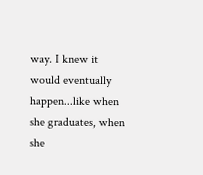way. I knew it would eventually happen...like when she graduates, when she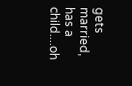gets married, has a child....oh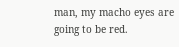man, my macho eyes are going to be red.